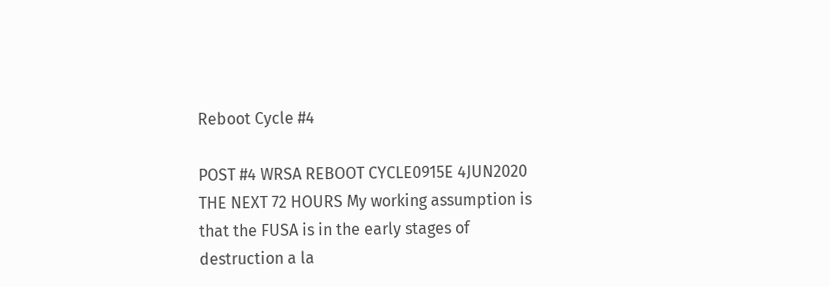Reboot Cycle #4

POST #4 WRSA REBOOT CYCLE0915E 4JUN2020 THE NEXT 72 HOURS My working assumption is that the FUSA is in the early stages of destruction a la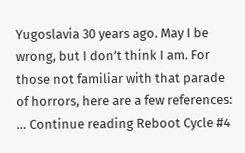Yugoslavia 30 years ago. May I be wrong, but I don’t think I am. For those not familiar with that parade of horrors, here are a few references: … Continue reading Reboot Cycle #4